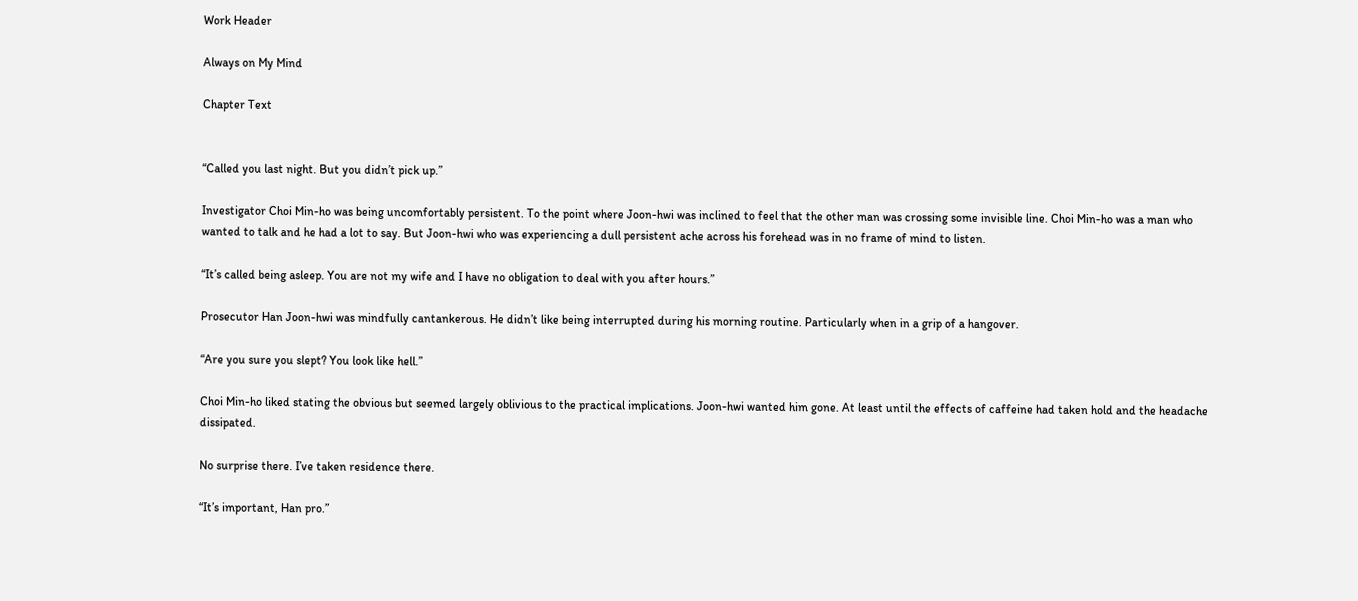Work Header

Always on My Mind

Chapter Text


“Called you last night. But you didn’t pick up.”

Investigator Choi Min-ho was being uncomfortably persistent. To the point where Joon-hwi was inclined to feel that the other man was crossing some invisible line. Choi Min-ho was a man who wanted to talk and he had a lot to say. But Joon-hwi who was experiencing a dull persistent ache across his forehead was in no frame of mind to listen.

“It’s called being asleep. You are not my wife and I have no obligation to deal with you after hours.”

Prosecutor Han Joon-hwi was mindfully cantankerous. He didn’t like being interrupted during his morning routine. Particularly when in a grip of a hangover.

“Are you sure you slept? You look like hell.”

Choi Min-ho liked stating the obvious but seemed largely oblivious to the practical implications. Joon-hwi wanted him gone. At least until the effects of caffeine had taken hold and the headache dissipated.

No surprise there. I’ve taken residence there.

“It’s important, Han pro.”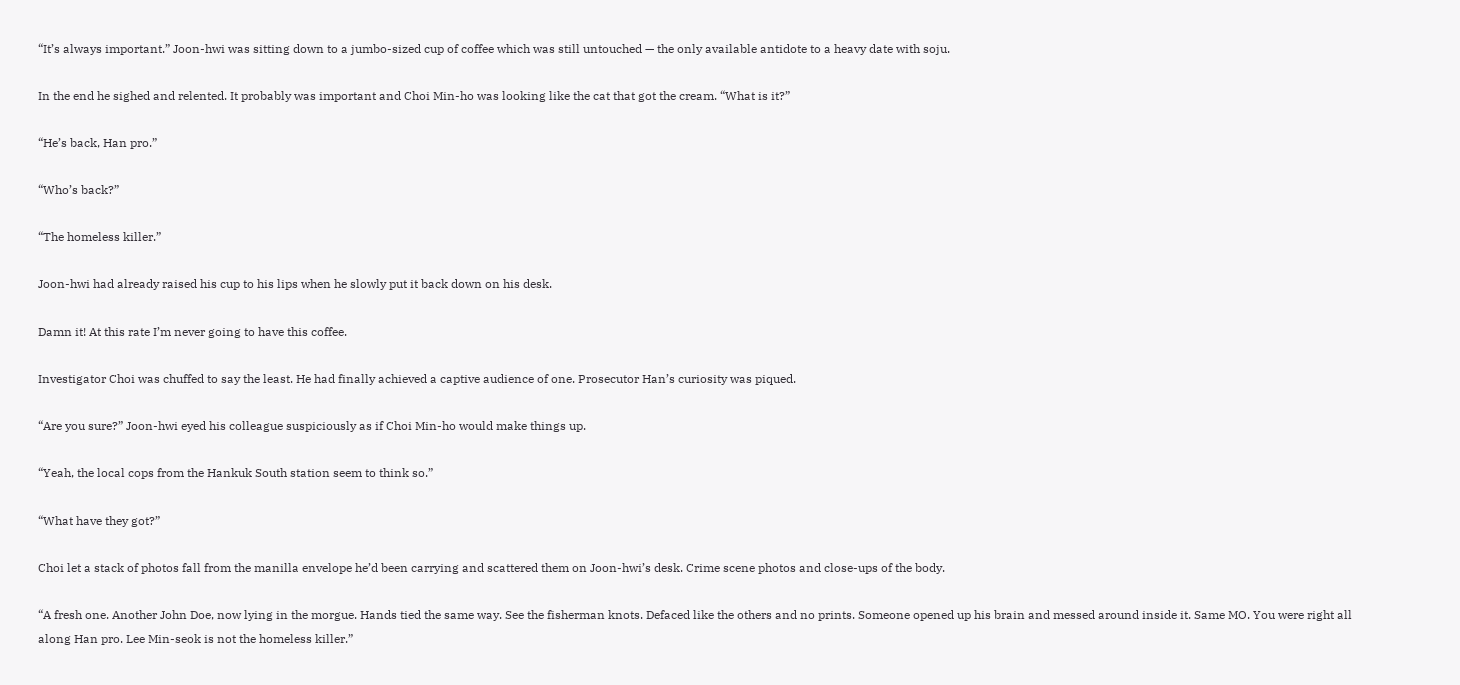“It’s always important.” Joon-hwi was sitting down to a jumbo-sized cup of coffee which was still untouched — the only available antidote to a heavy date with soju.

In the end he sighed and relented. It probably was important and Choi Min-ho was looking like the cat that got the cream. “What is it?”

“He’s back, Han pro.”

“Who’s back?”

“The homeless killer.”

Joon-hwi had already raised his cup to his lips when he slowly put it back down on his desk.

Damn it! At this rate I’m never going to have this coffee.

Investigator Choi was chuffed to say the least. He had finally achieved a captive audience of one. Prosecutor Han’s curiosity was piqued.

“Are you sure?” Joon-hwi eyed his colleague suspiciously as if Choi Min-ho would make things up.

“Yeah, the local cops from the Hankuk South station seem to think so.”

“What have they got?”

Choi let a stack of photos fall from the manilla envelope he’d been carrying and scattered them on Joon-hwi’s desk. Crime scene photos and close-ups of the body.

“A fresh one. Another John Doe, now lying in the morgue. Hands tied the same way. See the fisherman knots. Defaced like the others and no prints. Someone opened up his brain and messed around inside it. Same MO. You were right all along Han pro. Lee Min-seok is not the homeless killer.”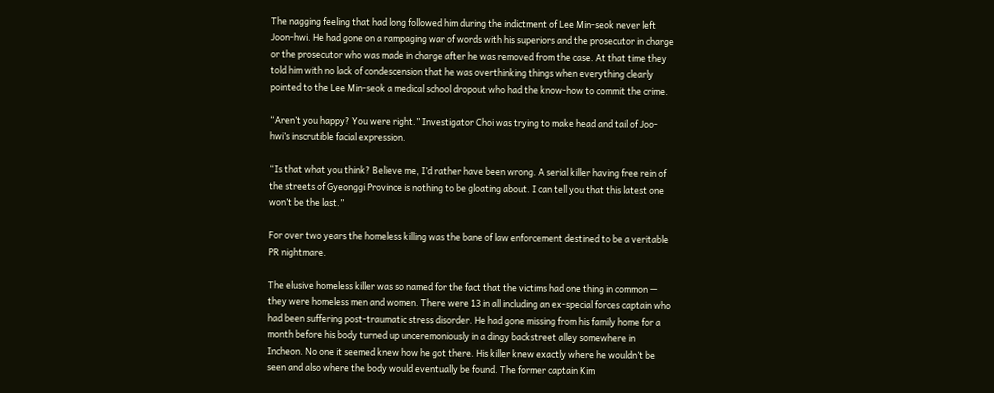The nagging feeling that had long followed him during the indictment of Lee Min-seok never left Joon-hwi. He had gone on a rampaging war of words with his superiors and the prosecutor in charge or the prosecutor who was made in charge after he was removed from the case. At that time they told him with no lack of condescension that he was overthinking things when everything clearly pointed to the Lee Min-seok a medical school dropout who had the know-how to commit the crime.

“Aren’t you happy? You were right.” Investigator Choi was trying to make head and tail of Joo-hwi’s inscrutible facial expression.

“Is that what you think? Believe me, I’d rather have been wrong. A serial killer having free rein of the streets of Gyeonggi Province is nothing to be gloating about. I can tell you that this latest one won’t be the last.”

For over two years the homeless killing was the bane of law enforcement destined to be a veritable PR nightmare.

The elusive homeless killer was so named for the fact that the victims had one thing in common — they were homeless men and women. There were 13 in all including an ex-special forces captain who had been suffering post-traumatic stress disorder. He had gone missing from his family home for a month before his body turned up unceremoniously in a dingy backstreet alley somewhere in Incheon. No one it seemed knew how he got there. His killer knew exactly where he wouldn’t be seen and also where the body would eventually be found. The former captain Kim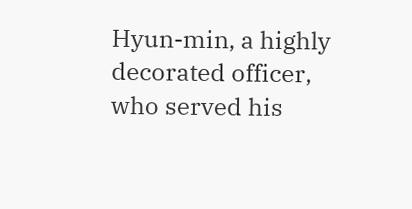Hyun-min, a highly decorated officer, who served his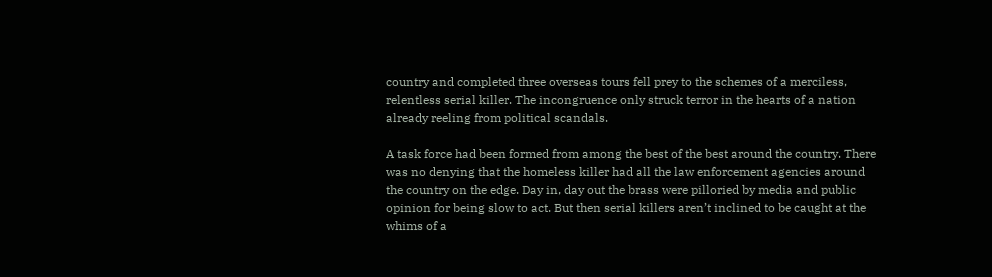country and completed three overseas tours fell prey to the schemes of a merciless, relentless serial killer. The incongruence only struck terror in the hearts of a nation already reeling from political scandals.

A task force had been formed from among the best of the best around the country. There was no denying that the homeless killer had all the law enforcement agencies around the country on the edge. Day in, day out the brass were pilloried by media and public opinion for being slow to act. But then serial killers aren’t inclined to be caught at the whims of a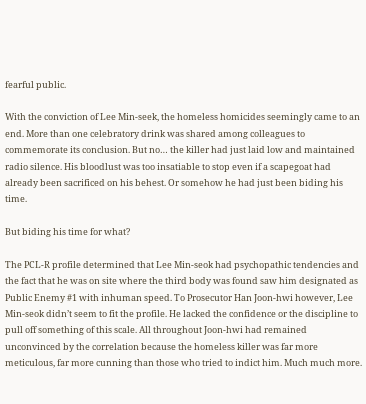fearful public.

With the conviction of Lee Min-seek, the homeless homicides seemingly came to an end. More than one celebratory drink was shared among colleagues to commemorate its conclusion. But no… the killer had just laid low and maintained radio silence. His bloodlust was too insatiable to stop even if a scapegoat had already been sacrificed on his behest. Or somehow he had just been biding his time.

But biding his time for what?

The PCL-R profile determined that Lee Min-seok had psychopathic tendencies and the fact that he was on site where the third body was found saw him designated as Public Enemy #1 with inhuman speed. To Prosecutor Han Joon-hwi however, Lee Min-seok didn’t seem to fit the profile. He lacked the confidence or the discipline to pull off something of this scale. All throughout Joon-hwi had remained unconvinced by the correlation because the homeless killer was far more meticulous, far more cunning than those who tried to indict him. Much much more.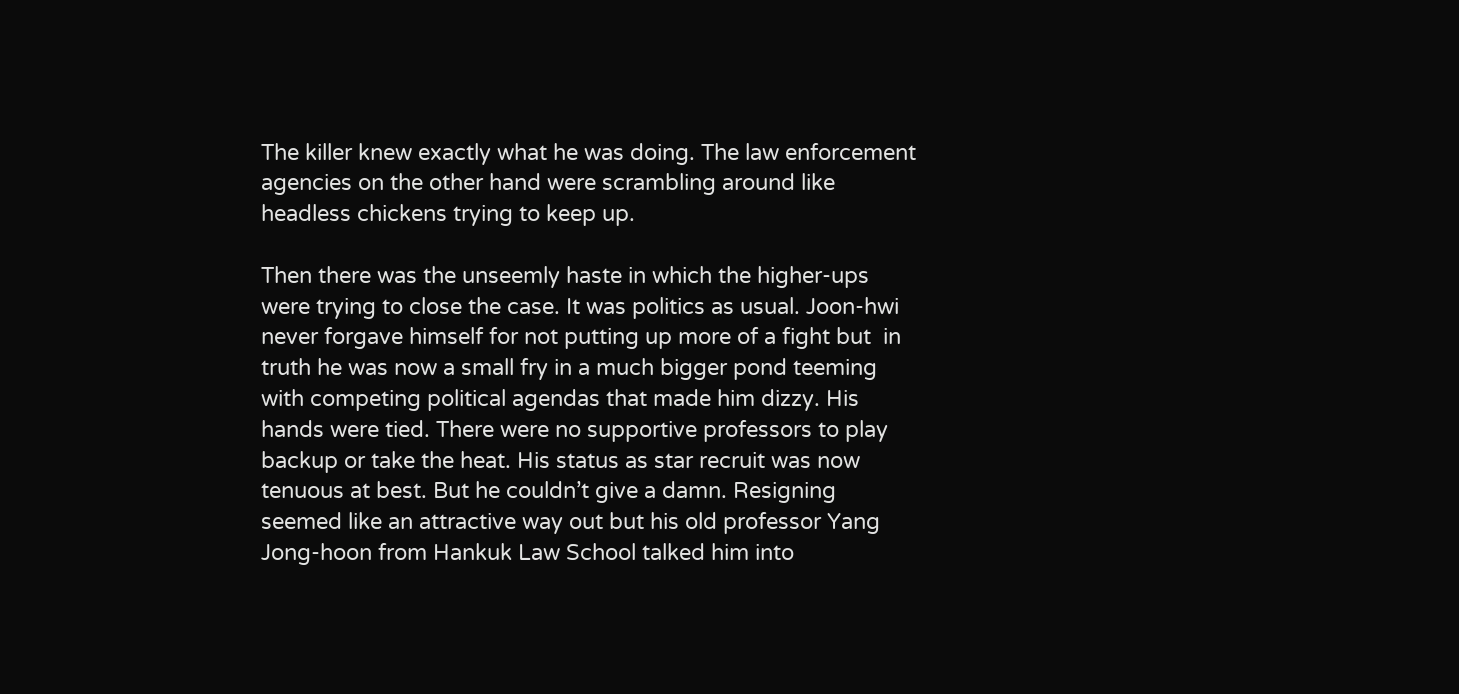The killer knew exactly what he was doing. The law enforcement agencies on the other hand were scrambling around like headless chickens trying to keep up.

Then there was the unseemly haste in which the higher-ups were trying to close the case. It was politics as usual. Joon-hwi never forgave himself for not putting up more of a fight but  in truth he was now a small fry in a much bigger pond teeming with competing political agendas that made him dizzy. His hands were tied. There were no supportive professors to play backup or take the heat. His status as star recruit was now tenuous at best. But he couldn’t give a damn. Resigning seemed like an attractive way out but his old professor Yang Jong-hoon from Hankuk Law School talked him into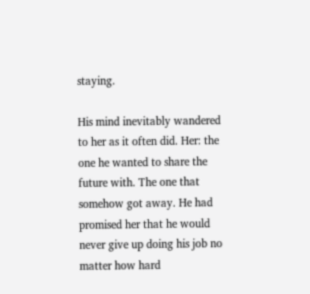staying.

His mind inevitably wandered to her as it often did. Her: the one he wanted to share the future with. The one that somehow got away. He had promised her that he would never give up doing his job no matter how hard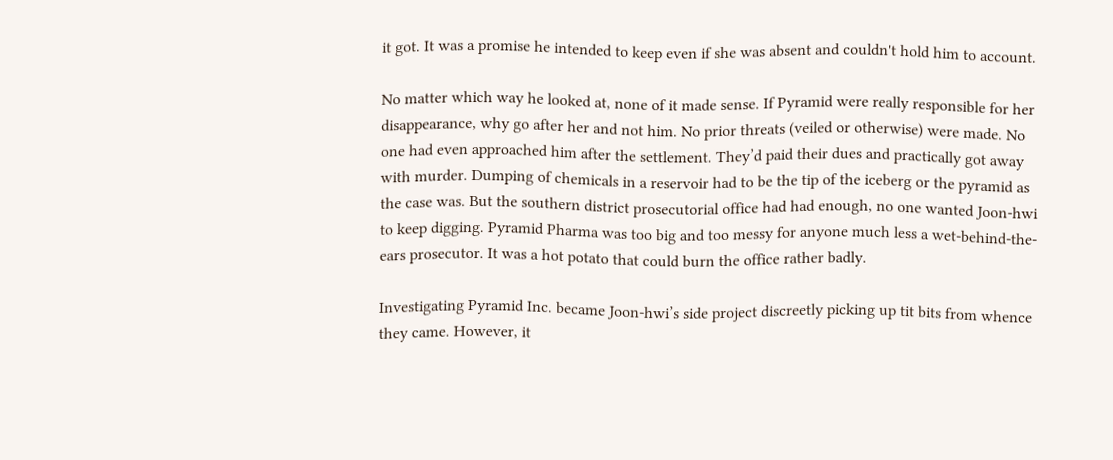it got. It was a promise he intended to keep even if she was absent and couldn't hold him to account.

No matter which way he looked at, none of it made sense. If Pyramid were really responsible for her disappearance, why go after her and not him. No prior threats (veiled or otherwise) were made. No one had even approached him after the settlement. They’d paid their dues and practically got away with murder. Dumping of chemicals in a reservoir had to be the tip of the iceberg or the pyramid as the case was. But the southern district prosecutorial office had had enough, no one wanted Joon-hwi to keep digging. Pyramid Pharma was too big and too messy for anyone much less a wet-behind-the-ears prosecutor. It was a hot potato that could burn the office rather badly.

Investigating Pyramid Inc. became Joon-hwi’s side project discreetly picking up tit bits from whence they came. However, it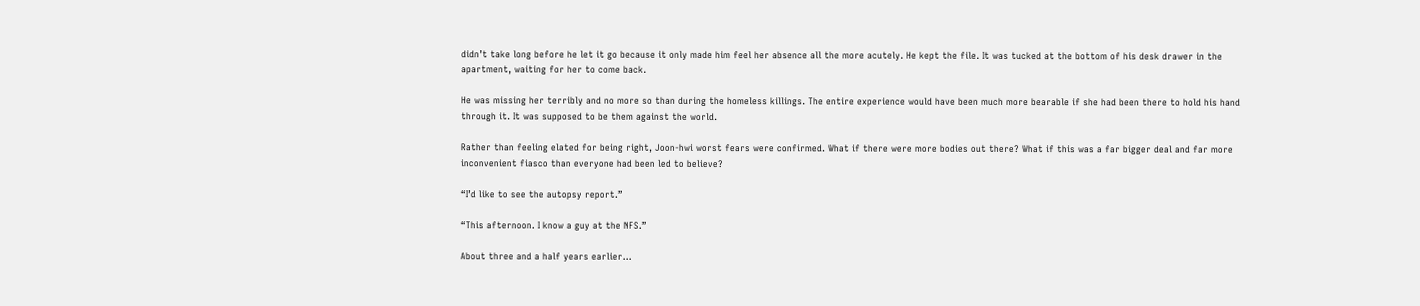didn’t take long before he let it go because it only made him feel her absence all the more acutely. He kept the file. It was tucked at the bottom of his desk drawer in the apartment, waiting for her to come back.

He was missing her terribly and no more so than during the homeless killings. The entire experience would have been much more bearable if she had been there to hold his hand through it. It was supposed to be them against the world.

Rather than feeling elated for being right, Joon-hwi worst fears were confirmed. What if there were more bodies out there? What if this was a far bigger deal and far more inconvenient fiasco than everyone had been led to believe?

“I’d like to see the autopsy report.”

“This afternoon. I know a guy at the NFS.”

About three and a half years earlier…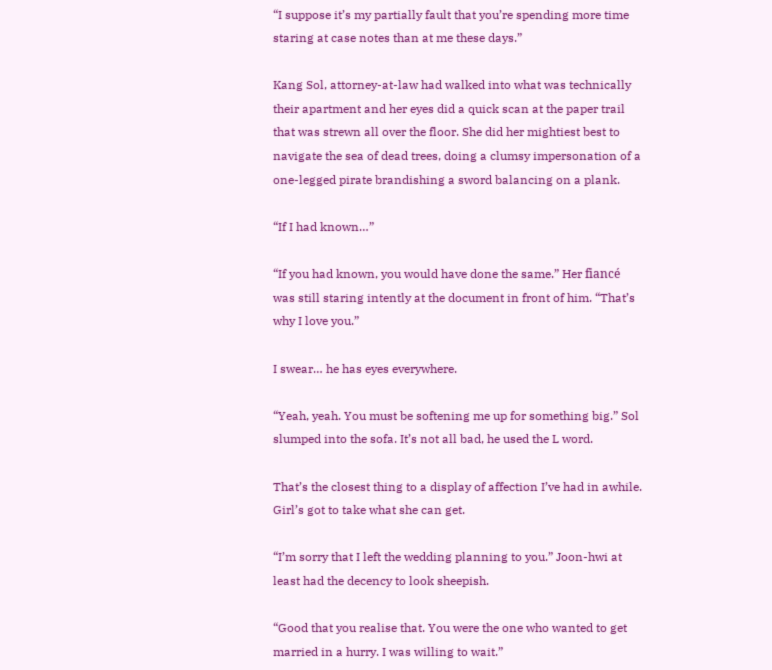“I suppose it’s my partially fault that you’re spending more time staring at case notes than at me these days.”

Kang Sol, attorney-at-law had walked into what was technically their apartment and her eyes did a quick scan at the paper trail that was strewn all over the floor. She did her mightiest best to navigate the sea of dead trees, doing a clumsy impersonation of a one-legged pirate brandishing a sword balancing on a plank.

“If I had known…”

“If you had known, you would have done the same.” Her fiancé was still staring intently at the document in front of him. “That’s why I love you.”

I swear… he has eyes everywhere.

“Yeah, yeah. You must be softening me up for something big.” Sol slumped into the sofa. It’s not all bad, he used the L word.

That’s the closest thing to a display of affection I’ve had in awhile. Girl’s got to take what she can get.

“I’m sorry that I left the wedding planning to you.” Joon-hwi at least had the decency to look sheepish.

“Good that you realise that. You were the one who wanted to get married in a hurry. I was willing to wait.”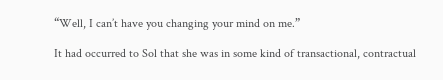“Well, I can’t have you changing your mind on me.”

It had occurred to Sol that she was in some kind of transactional, contractual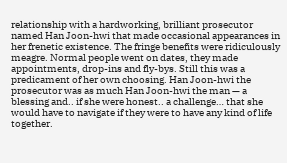relationship with a hardworking, brilliant prosecutor named Han Joon-hwi that made occasional appearances in her frenetic existence. The fringe benefits were ridiculously meagre. Normal people went on dates, they made appointments, drop-ins and fly-bys. Still this was a predicament of her own choosing. Han Joon-hwi the prosecutor was as much Han Joon-hwi the man — a blessing and.. if she were honest.. a challenge… that she would have to navigate if they were to have any kind of life together.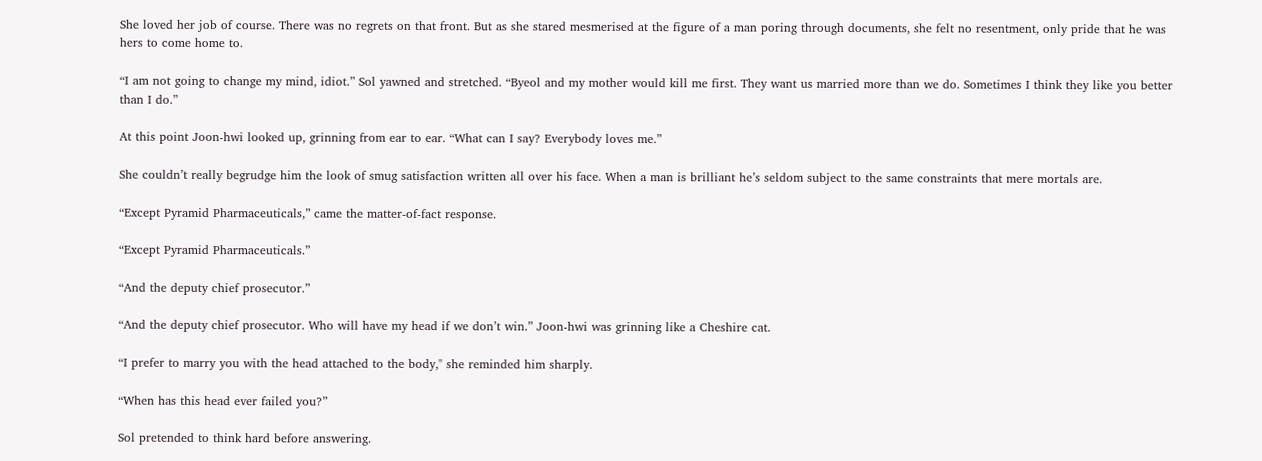She loved her job of course. There was no regrets on that front. But as she stared mesmerised at the figure of a man poring through documents, she felt no resentment, only pride that he was hers to come home to.

“I am not going to change my mind, idiot.” Sol yawned and stretched. “Byeol and my mother would kill me first. They want us married more than we do. Sometimes I think they like you better than I do.”

At this point Joon-hwi looked up, grinning from ear to ear. “What can I say? Everybody loves me.”

She couldn’t really begrudge him the look of smug satisfaction written all over his face. When a man is brilliant he’s seldom subject to the same constraints that mere mortals are.

“Except Pyramid Pharmaceuticals,” came the matter-of-fact response.

“Except Pyramid Pharmaceuticals.”

“And the deputy chief prosecutor.”

“And the deputy chief prosecutor. Who will have my head if we don’t win.” Joon-hwi was grinning like a Cheshire cat.

“I prefer to marry you with the head attached to the body," she reminded him sharply.

“When has this head ever failed you?”

Sol pretended to think hard before answering.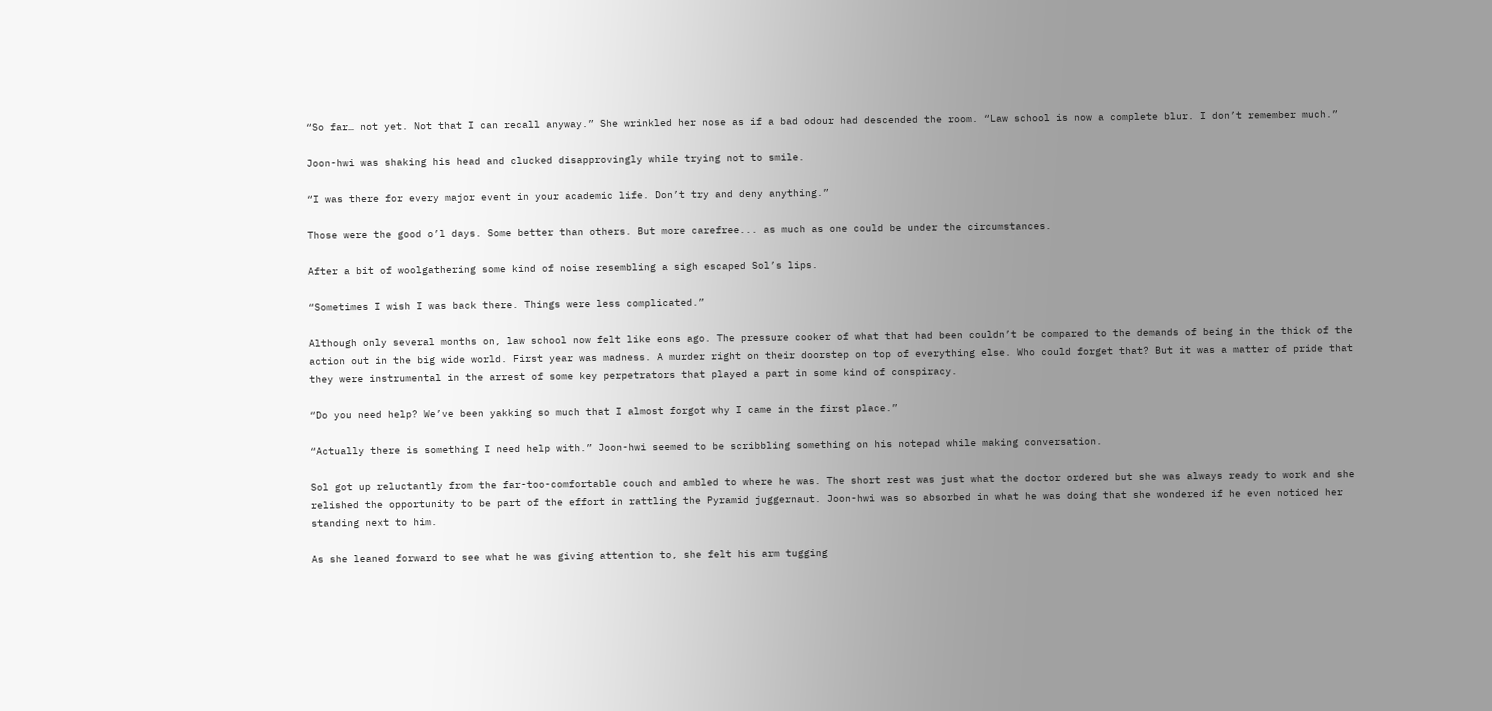“So far… not yet. Not that I can recall anyway.” She wrinkled her nose as if a bad odour had descended the room. “Law school is now a complete blur. I don’t remember much.”

Joon-hwi was shaking his head and clucked disapprovingly while trying not to smile.

“I was there for every major event in your academic life. Don’t try and deny anything.”

Those were the good o’l days. Some better than others. But more carefree... as much as one could be under the circumstances.

After a bit of woolgathering some kind of noise resembling a sigh escaped Sol’s lips.

“Sometimes I wish I was back there. Things were less complicated.”

Although only several months on, law school now felt like eons ago. The pressure cooker of what that had been couldn’t be compared to the demands of being in the thick of the action out in the big wide world. First year was madness. A murder right on their doorstep on top of everything else. Who could forget that? But it was a matter of pride that they were instrumental in the arrest of some key perpetrators that played a part in some kind of conspiracy.

“Do you need help? We’ve been yakking so much that I almost forgot why I came in the first place.”

“Actually there is something I need help with.” Joon-hwi seemed to be scribbling something on his notepad while making conversation.

Sol got up reluctantly from the far-too-comfortable couch and ambled to where he was. The short rest was just what the doctor ordered but she was always ready to work and she relished the opportunity to be part of the effort in rattling the Pyramid juggernaut. Joon-hwi was so absorbed in what he was doing that she wondered if he even noticed her standing next to him.

As she leaned forward to see what he was giving attention to, she felt his arm tugging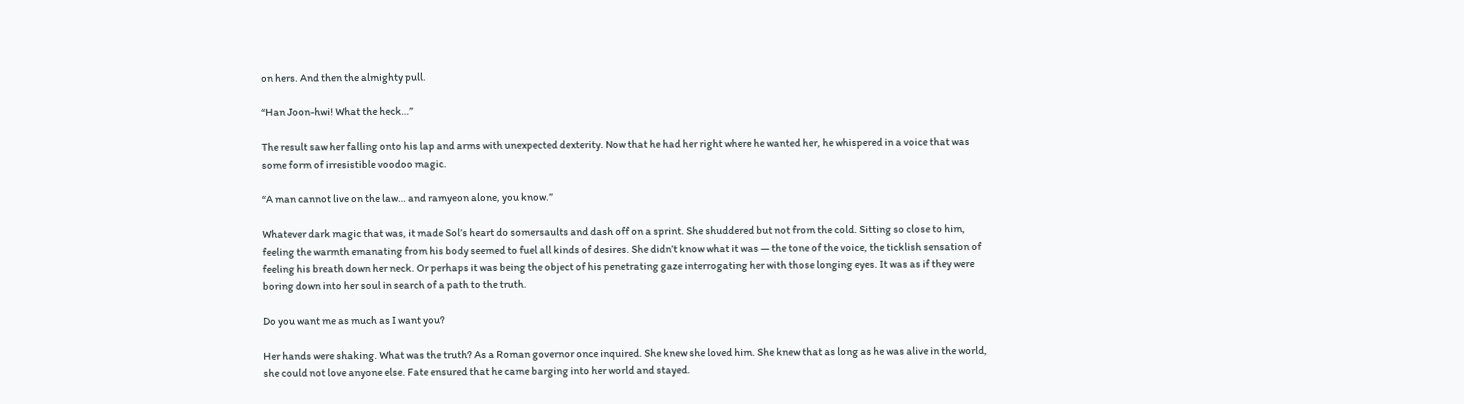on hers. And then the almighty pull.

“Han Joon-hwi! What the heck…”

The result saw her falling onto his lap and arms with unexpected dexterity. Now that he had her right where he wanted her, he whispered in a voice that was some form of irresistible voodoo magic.

“A man cannot live on the law… and ramyeon alone, you know.”

Whatever dark magic that was, it made Sol’s heart do somersaults and dash off on a sprint. She shuddered but not from the cold. Sitting so close to him, feeling the warmth emanating from his body seemed to fuel all kinds of desires. She didn’t know what it was — the tone of the voice, the ticklish sensation of feeling his breath down her neck. Or perhaps it was being the object of his penetrating gaze interrogating her with those longing eyes. It was as if they were boring down into her soul in search of a path to the truth.

Do you want me as much as I want you?

Her hands were shaking. What was the truth? As a Roman governor once inquired. She knew she loved him. She knew that as long as he was alive in the world, she could not love anyone else. Fate ensured that he came barging into her world and stayed.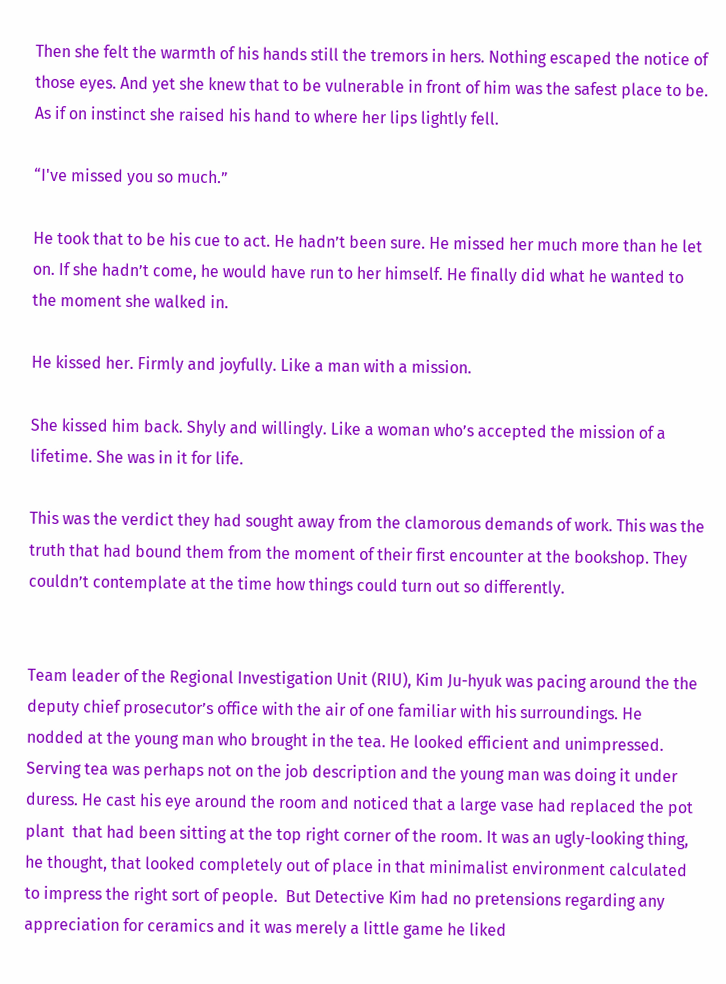Then she felt the warmth of his hands still the tremors in hers. Nothing escaped the notice of those eyes. And yet she knew that to be vulnerable in front of him was the safest place to be. As if on instinct she raised his hand to where her lips lightly fell.

“I've missed you so much.”

He took that to be his cue to act. He hadn’t been sure. He missed her much more than he let on. If she hadn’t come, he would have run to her himself. He finally did what he wanted to the moment she walked in.

He kissed her. Firmly and joyfully. Like a man with a mission.

She kissed him back. Shyly and willingly. Like a woman who’s accepted the mission of a lifetime. She was in it for life.

This was the verdict they had sought away from the clamorous demands of work. This was the truth that had bound them from the moment of their first encounter at the bookshop. They couldn’t contemplate at the time how things could turn out so differently.


Team leader of the Regional Investigation Unit (RIU), Kim Ju-hyuk was pacing around the the deputy chief prosecutor’s office with the air of one familiar with his surroundings. He nodded at the young man who brought in the tea. He looked efficient and unimpressed. Serving tea was perhaps not on the job description and the young man was doing it under duress. He cast his eye around the room and noticed that a large vase had replaced the pot plant  that had been sitting at the top right corner of the room. It was an ugly-looking thing, he thought, that looked completely out of place in that minimalist environment calculated to impress the right sort of people.  But Detective Kim had no pretensions regarding any appreciation for ceramics and it was merely a little game he liked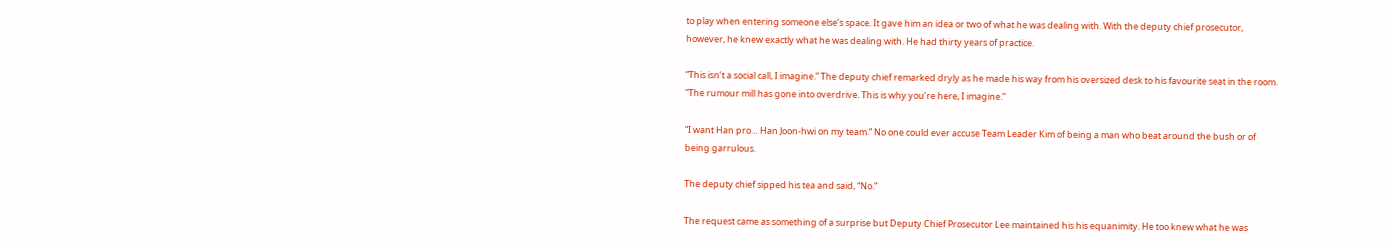to play when entering someone else’s space. It gave him an idea or two of what he was dealing with. With the deputy chief prosecutor, however, he knew exactly what he was dealing with. He had thirty years of practice.

“This isn’t a social call, I imagine.” The deputy chief remarked dryly as he made his way from his oversized desk to his favourite seat in the room. “The rumour mill has gone into overdrive. This is why you’re here, I imagine.”

“I want Han pro… Han Joon-hwi on my team.” No one could ever accuse Team Leader Kim of being a man who beat around the bush or of being garrulous.

The deputy chief sipped his tea and said, “No.”

The request came as something of a surprise but Deputy Chief Prosecutor Lee maintained his his equanimity. He too knew what he was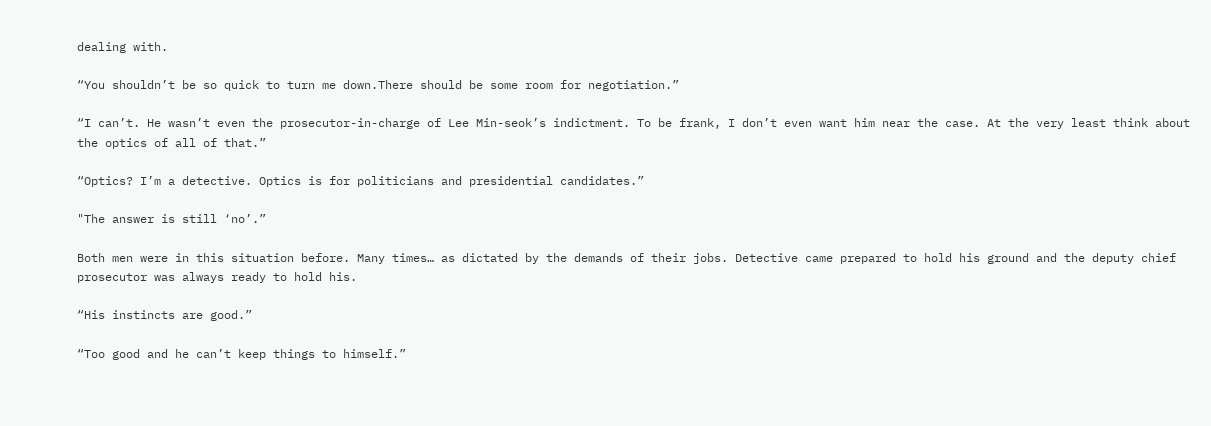dealing with.

“You shouldn’t be so quick to turn me down.There should be some room for negotiation.”

“I can’t. He wasn’t even the prosecutor-in-charge of Lee Min-seok’s indictment. To be frank, I don’t even want him near the case. At the very least think about the optics of all of that.”

“Optics? I’m a detective. Optics is for politicians and presidential candidates.”

"The answer is still ‘no’.”

Both men were in this situation before. Many times… as dictated by the demands of their jobs. Detective came prepared to hold his ground and the deputy chief prosecutor was always ready to hold his.

“His instincts are good.”

“Too good and he can’t keep things to himself.”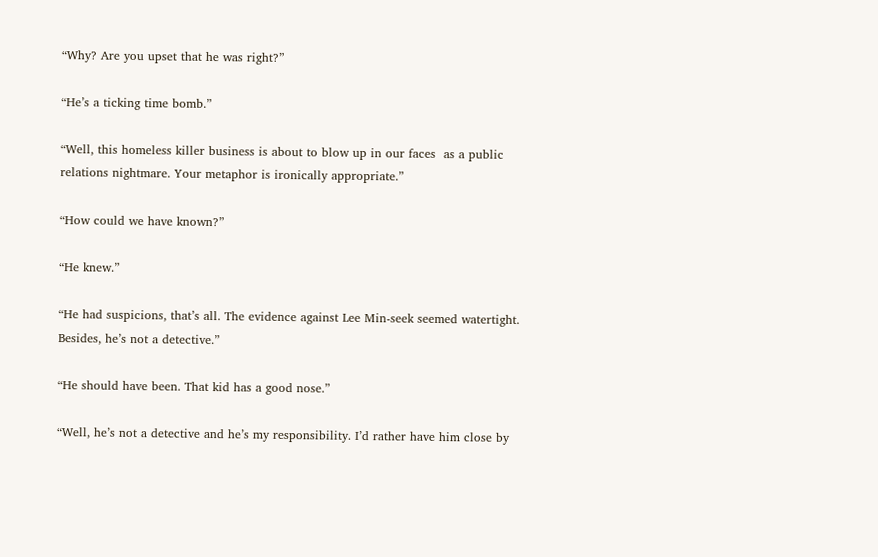“Why? Are you upset that he was right?”

“He’s a ticking time bomb.”

“Well, this homeless killer business is about to blow up in our faces  as a public relations nightmare. Your metaphor is ironically appropriate.”

“How could we have known?”

“He knew.”

“He had suspicions, that’s all. The evidence against Lee Min-seek seemed watertight. Besides, he’s not a detective.”

“He should have been. That kid has a good nose.”

“Well, he’s not a detective and he’s my responsibility. I’d rather have him close by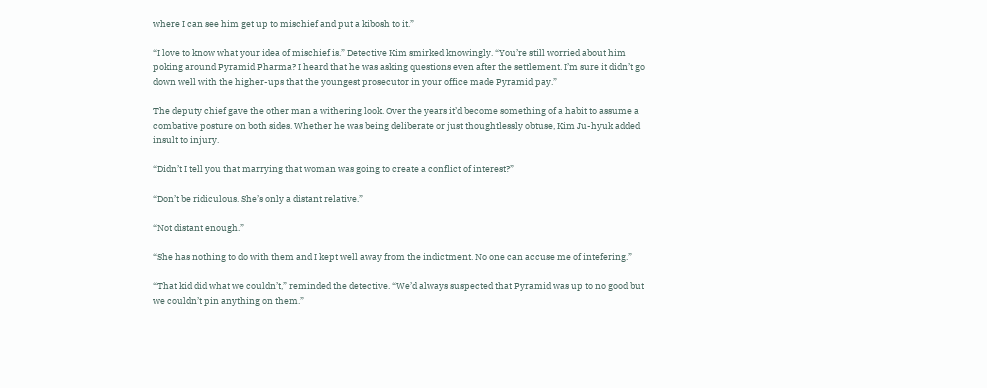where I can see him get up to mischief and put a kibosh to it.”

“I love to know what your idea of mischief is.” Detective Kim smirked knowingly. “You’re still worried about him poking around Pyramid Pharma? I heard that he was asking questions even after the settlement. I’m sure it didn’t go down well with the higher-ups that the youngest prosecutor in your office made Pyramid pay.”

The deputy chief gave the other man a withering look. Over the years it’d become something of a habit to assume a combative posture on both sides. Whether he was being deliberate or just thoughtlessly obtuse, Kim Ju-hyuk added insult to injury.

“Didn’t I tell you that marrying that woman was going to create a conflict of interest?”

“Don’t be ridiculous. She’s only a distant relative.”

“Not distant enough.”

“She has nothing to do with them and I kept well away from the indictment. No one can accuse me of intefering.”

“That kid did what we couldn’t,” reminded the detective. “We’d always suspected that Pyramid was up to no good but we couldn’t pin anything on them.”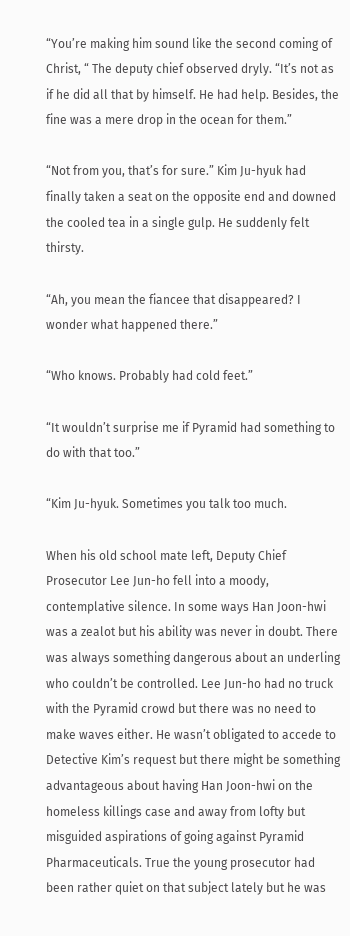“You’re making him sound like the second coming of Christ, “ The deputy chief observed dryly. “It’s not as if he did all that by himself. He had help. Besides, the fine was a mere drop in the ocean for them.”

“Not from you, that’s for sure.” Kim Ju-hyuk had finally taken a seat on the opposite end and downed the cooled tea in a single gulp. He suddenly felt thirsty.

“Ah, you mean the fiancee that disappeared? I wonder what happened there.”

“Who knows. Probably had cold feet.”

“It wouldn’t surprise me if Pyramid had something to do with that too.”

“Kim Ju-hyuk. Sometimes you talk too much.

When his old school mate left, Deputy Chief Prosecutor Lee Jun-ho fell into a moody, contemplative silence. In some ways Han Joon-hwi was a zealot but his ability was never in doubt. There was always something dangerous about an underling who couldn’t be controlled. Lee Jun-ho had no truck with the Pyramid crowd but there was no need to make waves either. He wasn’t obligated to accede to Detective Kim’s request but there might be something advantageous about having Han Joon-hwi on the homeless killings case and away from lofty but misguided aspirations of going against Pyramid Pharmaceuticals. True the young prosecutor had been rather quiet on that subject lately but he was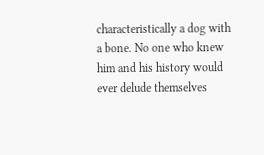characteristically a dog with a bone. No one who knew him and his history would ever delude themselves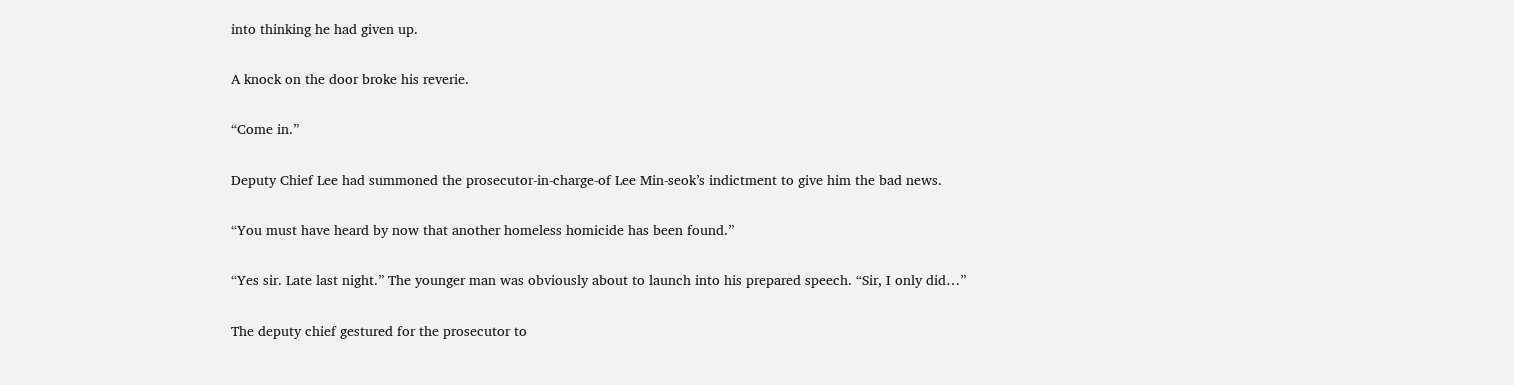into thinking he had given up.

A knock on the door broke his reverie.

“Come in.”

Deputy Chief Lee had summoned the prosecutor-in-charge-of Lee Min-seok’s indictment to give him the bad news.

“You must have heard by now that another homeless homicide has been found.”

“Yes sir. Late last night.” The younger man was obviously about to launch into his prepared speech. “Sir, I only did…”

The deputy chief gestured for the prosecutor to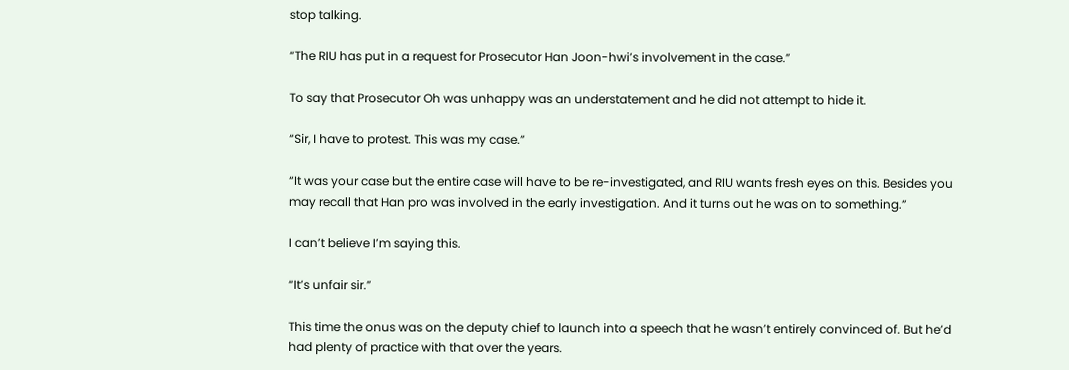stop talking.

“The RIU has put in a request for Prosecutor Han Joon-hwi’s involvement in the case.”

To say that Prosecutor Oh was unhappy was an understatement and he did not attempt to hide it.

“Sir, I have to protest. This was my case.”

“It was your case but the entire case will have to be re-investigated, and RIU wants fresh eyes on this. Besides you may recall that Han pro was involved in the early investigation. And it turns out he was on to something.”

I can’t believe I’m saying this.

“It’s unfair sir.”

This time the onus was on the deputy chief to launch into a speech that he wasn’t entirely convinced of. But he’d had plenty of practice with that over the years.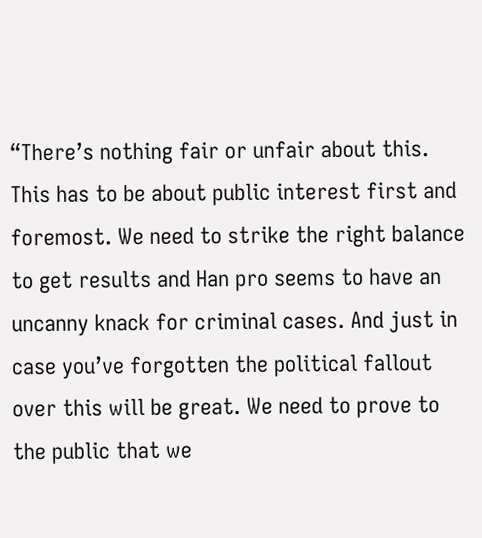“There’s nothing fair or unfair about this. This has to be about public interest first and foremost. We need to strike the right balance to get results and Han pro seems to have an uncanny knack for criminal cases. And just in case you’ve forgotten the political fallout over this will be great. We need to prove to the public that we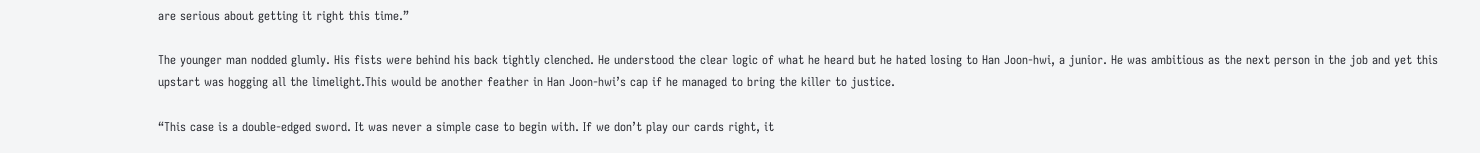are serious about getting it right this time.”

The younger man nodded glumly. His fists were behind his back tightly clenched. He understood the clear logic of what he heard but he hated losing to Han Joon-hwi, a junior. He was ambitious as the next person in the job and yet this upstart was hogging all the limelight.This would be another feather in Han Joon-hwi’s cap if he managed to bring the killer to justice.

“This case is a double-edged sword. It was never a simple case to begin with. If we don’t play our cards right, it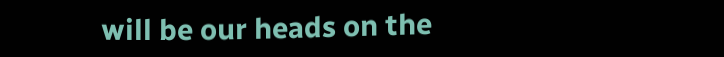will be our heads on the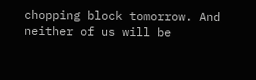chopping block tomorrow. And neither of us will be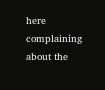here complaining about the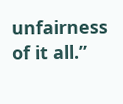unfairness of it all.”